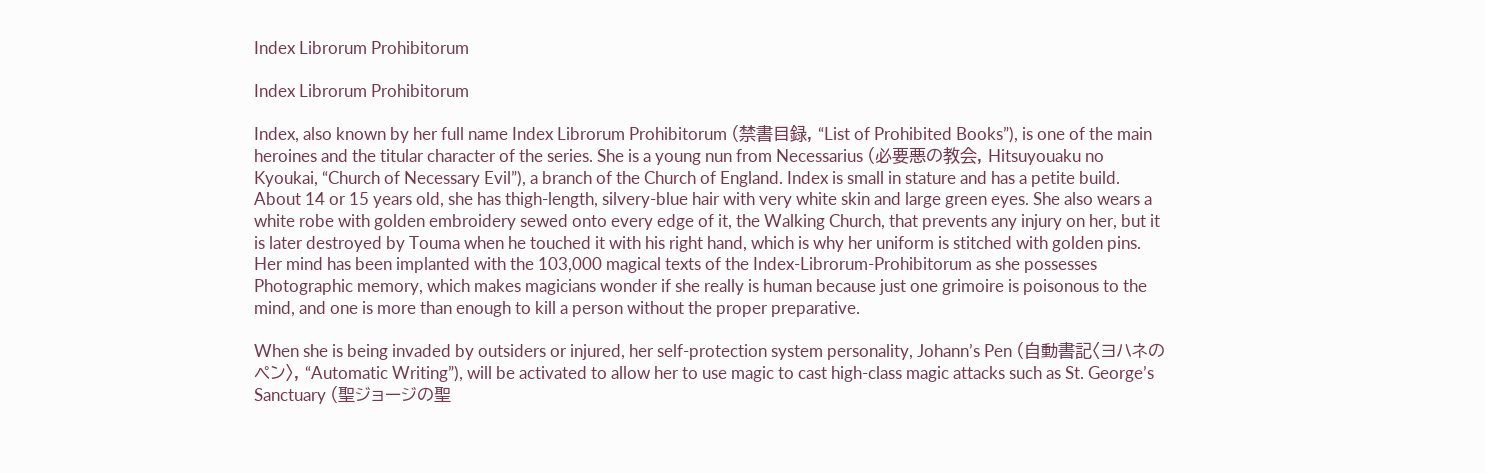Index Librorum Prohibitorum

Index Librorum Prohibitorum

Index, also known by her full name Index Librorum Prohibitorum (禁書目録, “List of Prohibited Books”), is one of the main heroines and the titular character of the series. She is a young nun from Necessarius (必要悪の教会, Hitsuyouaku no Kyoukai, “Church of Necessary Evil”), a branch of the Church of England. Index is small in stature and has a petite build. About 14 or 15 years old, she has thigh-length, silvery-blue hair with very white skin and large green eyes. She also wears a white robe with golden embroidery sewed onto every edge of it, the Walking Church, that prevents any injury on her, but it is later destroyed by Touma when he touched it with his right hand, which is why her uniform is stitched with golden pins. Her mind has been implanted with the 103,000 magical texts of the Index-Librorum-Prohibitorum as she possesses Photographic memory, which makes magicians wonder if she really is human because just one grimoire is poisonous to the mind, and one is more than enough to kill a person without the proper preparative.

When she is being invaded by outsiders or injured, her self-protection system personality, Johann’s Pen (自動書記〈ヨハネのペン〉, “Automatic Writing”), will be activated to allow her to use magic to cast high-class magic attacks such as St. George’s Sanctuary (聖ジョージの聖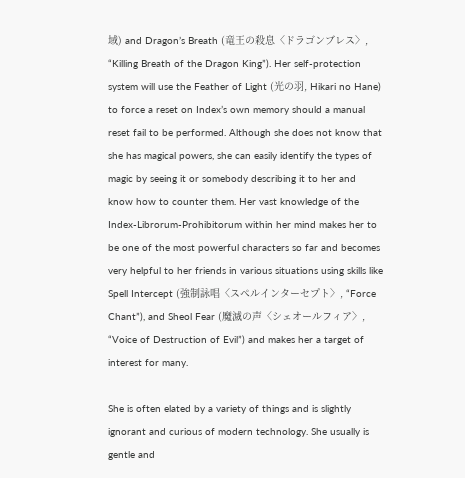域) and Dragon’s Breath (竜王の殺息〈ドラゴンブレス〉, “Killing Breath of the Dragon King”). Her self-protection system will use the Feather of Light (光の羽, Hikari no Hane) to force a reset on Index’s own memory should a manual reset fail to be performed. Although she does not know that she has magical powers, she can easily identify the types of magic by seeing it or somebody describing it to her and know how to counter them. Her vast knowledge of the Index-Librorum-Prohibitorum within her mind makes her to be one of the most powerful characters so far and becomes very helpful to her friends in various situations using skills like Spell Intercept (強制詠唱〈スペルインターセプト〉, “Force Chant”), and Sheol Fear (魔滅の声〈シェオールフィア〉, “Voice of Destruction of Evil”) and makes her a target of interest for many.

She is often elated by a variety of things and is slightly ignorant and curious of modern technology. She usually is gentle and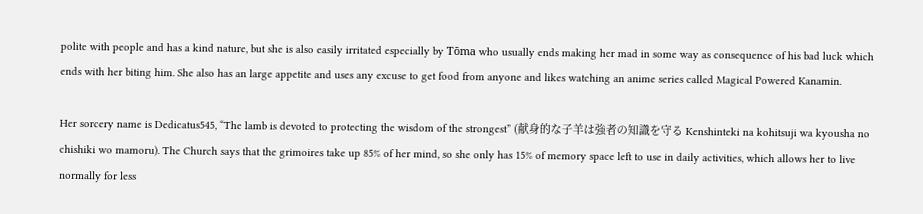polite with people and has a kind nature, but she is also easily irritated especially by Tōma who usually ends making her mad in some way as consequence of his bad luck which ends with her biting him. She also has an large appetite and uses any excuse to get food from anyone and likes watching an anime series called Magical Powered Kanamin.

Her sorcery name is Dedicatus545, “The lamb is devoted to protecting the wisdom of the strongest” (献身的な子羊は強者の知識を守る Kenshinteki na kohitsuji wa kyousha no chishiki wo mamoru). The Church says that the grimoires take up 85% of her mind, so she only has 15% of memory space left to use in daily activities, which allows her to live normally for less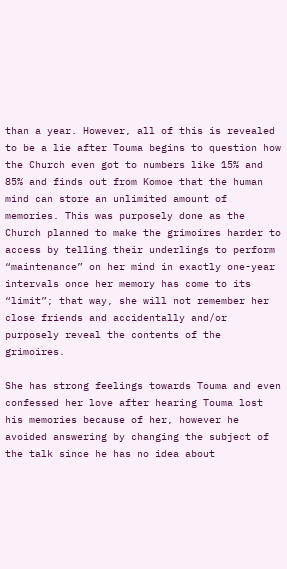than a year. However, all of this is revealed to be a lie after Touma begins to question how the Church even got to numbers like 15% and 85% and finds out from Komoe that the human mind can store an unlimited amount of memories. This was purposely done as the Church planned to make the grimoires harder to access by telling their underlings to perform “maintenance” on her mind in exactly one-year intervals once her memory has come to its “limit”; that way, she will not remember her close friends and accidentally and/or purposely reveal the contents of the grimoires.

She has strong feelings towards Touma and even confessed her love after hearing Touma lost his memories because of her, however he avoided answering by changing the subject of the talk since he has no idea about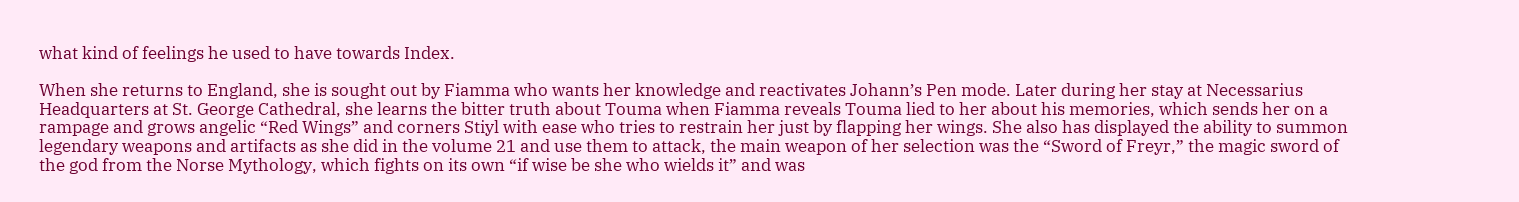what kind of feelings he used to have towards Index.

When she returns to England, she is sought out by Fiamma who wants her knowledge and reactivates Johann’s Pen mode. Later during her stay at Necessarius Headquarters at St. George Cathedral, she learns the bitter truth about Touma when Fiamma reveals Touma lied to her about his memories, which sends her on a rampage and grows angelic “Red Wings” and corners Stiyl with ease who tries to restrain her just by flapping her wings. She also has displayed the ability to summon legendary weapons and artifacts as she did in the volume 21 and use them to attack, the main weapon of her selection was the “Sword of Freyr,” the magic sword of the god from the Norse Mythology, which fights on its own “if wise be she who wields it” and was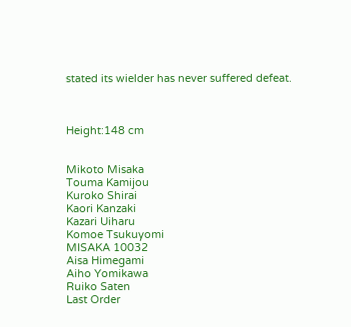stated its wielder has never suffered defeat.



Height:148 cm


Mikoto Misaka
Touma Kamijou
Kuroko Shirai
Kaori Kanzaki
Kazari Uiharu
Komoe Tsukuyomi
MISAKA 10032
Aisa Himegami
Aiho Yomikawa
Ruiko Saten
Last Order